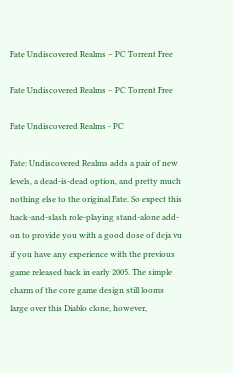Fate Undiscovered Realms – PC Torrent Free

Fate Undiscovered Realms – PC Torrent Free

Fate Undiscovered Realms - PC

Fate: Undiscovered Realms adds a pair of new levels, a dead-is-dead option, and pretty much nothing else to the original Fate. So expect this hack-and-slash role-playing stand-alone add-on to provide you with a good dose of deja vu if you have any experience with the previous game released back in early 2005. The simple charm of the core game design still looms large over this Diablo clone, however,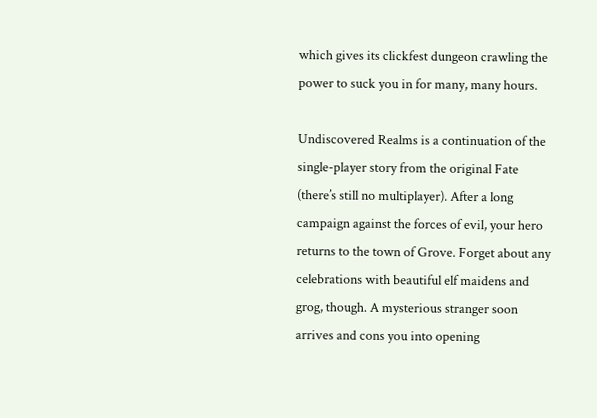which gives its clickfest dungeon crawling the power to suck you in for many, many hours.

Undiscovered Realms is a continuation of the single-player story from the original Fate (there’s still no multiplayer). After a long campaign against the forces of evil, your hero returns to the town of Grove. Forget about any celebrations with beautiful elf maidens and grog, though. A mysterious stranger soon arrives and cons you into opening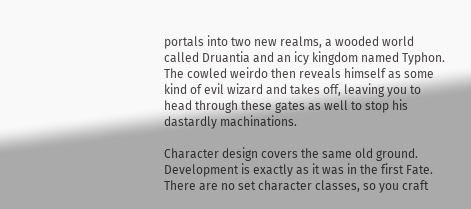portals into two new realms, a wooded world called Druantia and an icy kingdom named Typhon. The cowled weirdo then reveals himself as some kind of evil wizard and takes off, leaving you to head through these gates as well to stop his dastardly machinations.

Character design covers the same old ground. Development is exactly as it was in the first Fate. There are no set character classes, so you craft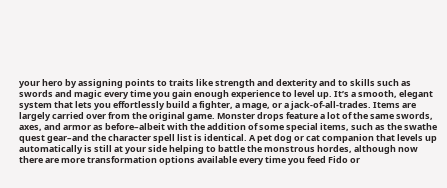your hero by assigning points to traits like strength and dexterity and to skills such as swords and magic every time you gain enough experience to level up. It’s a smooth, elegant system that lets you effortlessly build a fighter, a mage, or a jack-of-all-trades. Items are largely carried over from the original game. Monster drops feature a lot of the same swords, axes, and armor as before–albeit with the addition of some special items, such as the swathe quest gear–and the character spell list is identical. A pet dog or cat companion that levels up automatically is still at your side helping to battle the monstrous hordes, although now there are more transformation options available every time you feed Fido or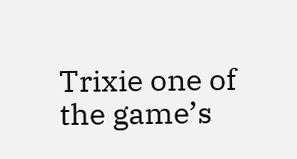Trixie one of the game’s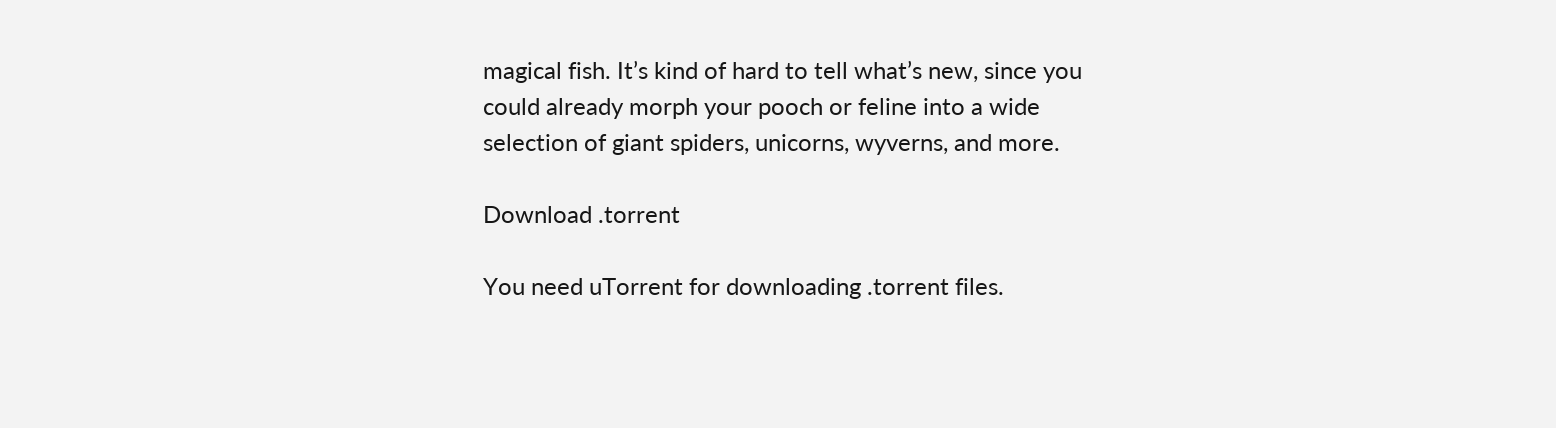magical fish. It’s kind of hard to tell what’s new, since you could already morph your pooch or feline into a wide selection of giant spiders, unicorns, wyverns, and more.

Download .torrent

You need uTorrent for downloading .torrent files.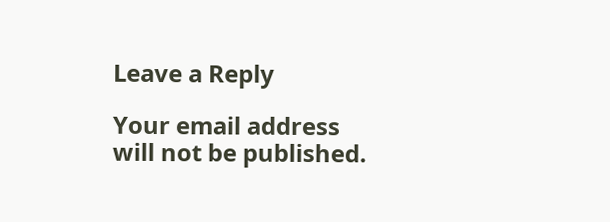Leave a Reply

Your email address will not be published.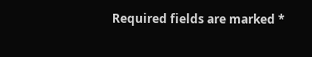Required fields are marked *